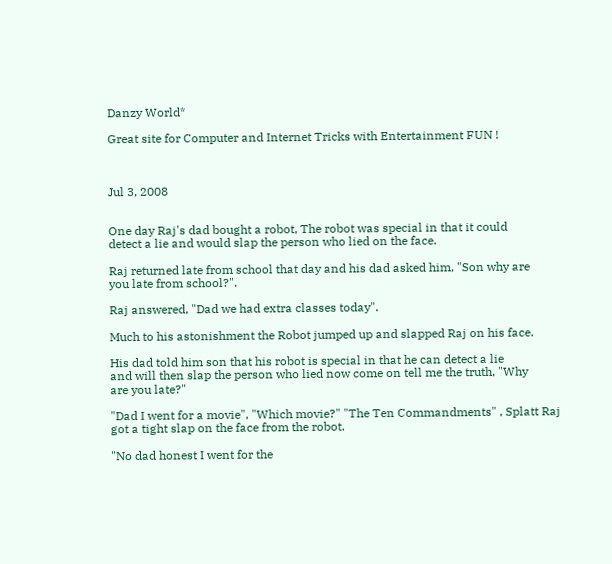Danzy World*

Great site for Computer and Internet Tricks with Entertainment FUN !



Jul 3, 2008


One day Raj's dad bought a robot, The robot was special in that it could
detect a lie and would slap the person who lied on the face.

Raj returned late from school that day and his dad asked him, "Son why are
you late from school?".

Raj answered, "Dad we had extra classes today".

Much to his astonishment the Robot jumped up and slapped Raj on his face.

His dad told him son that his robot is special in that he can detect a lie
and will then slap the person who lied now come on tell me the truth, "Why
are you late?"

"Dad I went for a movie", "Which movie?" "The Ten Commandments" , Splatt Raj
got a tight slap on the face from the robot.

"No dad honest I went for the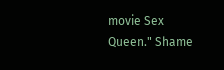movie Sex Queen." Shame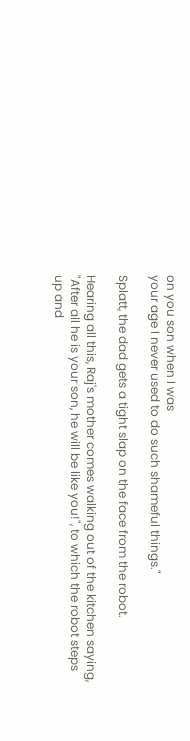on you son when I was
your age I never used to do such shameful things."

Splatt, the dad gets a tight slap on the face from the robot.

Hearing all this, Raj's mother comes walking out of the kitchen saying,
"After all he is your son, he will be like you!", to which the robot steps
up and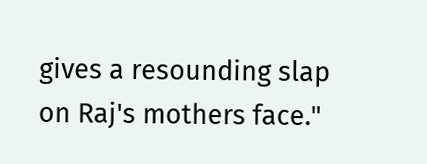gives a resounding slap on Raj's mothers face."